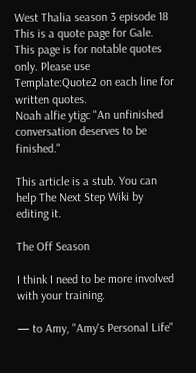West Thalia season 3 episode 18
This is a quote page for Gale. This page is for notable quotes only. Please use Template:Quote2 on each line for written quotes.
Noah alfie ytigc "An unfinished conversation deserves to be finished."

This article is a stub. You can help The Next Step Wiki by editing it.

The Off Season

I think I need to be more involved with your training.

— to Amy, "Amy's Personal Life"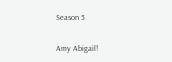Season 5

Amy Abigail!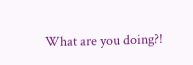What are you doing?!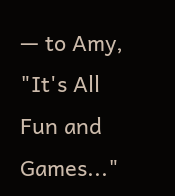— to Amy, "It's All Fun and Games..."